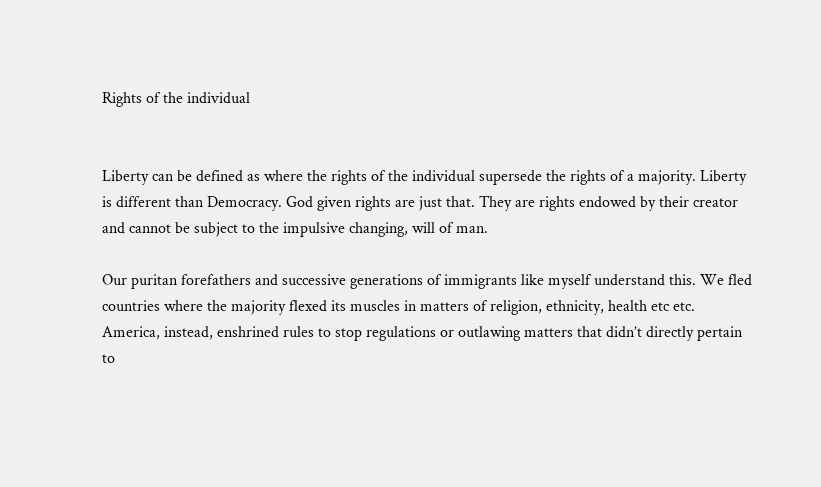Rights of the individual


Liberty can be defined as where the rights of the individual supersede the rights of a majority. Liberty is different than Democracy. God given rights are just that. They are rights endowed by their creator and cannot be subject to the impulsive changing, will of man.

Our puritan forefathers and successive generations of immigrants like myself understand this. We fled countries where the majority flexed its muscles in matters of religion, ethnicity, health etc etc. America, instead, enshrined rules to stop regulations or outlawing matters that didn’t directly pertain to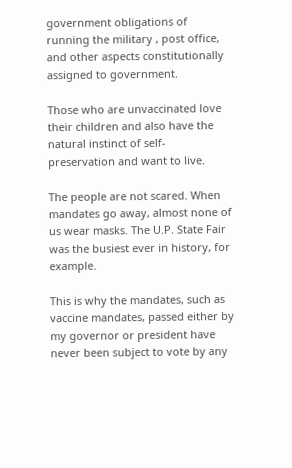government obligations of running the military , post office, and other aspects constitutionally assigned to government.

Those who are unvaccinated love their children and also have the natural instinct of self-preservation and want to live.

The people are not scared. When mandates go away, almost none of us wear masks. The U.P. State Fair was the busiest ever in history, for example.

This is why the mandates, such as vaccine mandates, passed either by my governor or president have never been subject to vote by any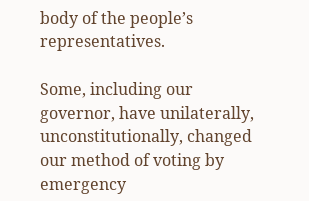body of the people’s representatives.

Some, including our governor, have unilaterally, unconstitutionally, changed our method of voting by emergency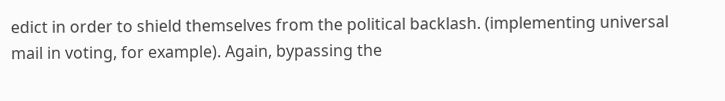edict in order to shield themselves from the political backlash. (implementing universal mail in voting, for example). Again, bypassing the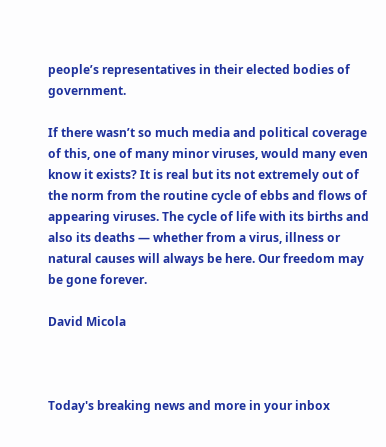people’s representatives in their elected bodies of government.

If there wasn’t so much media and political coverage of this, one of many minor viruses, would many even know it exists? It is real but its not extremely out of the norm from the routine cycle of ebbs and flows of appearing viruses. The cycle of life with its births and also its deaths — whether from a virus, illness or natural causes will always be here. Our freedom may be gone forever.

David Micola



Today's breaking news and more in your inbox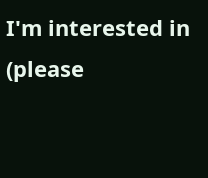I'm interested in (please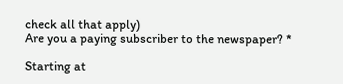check all that apply)
Are you a paying subscriber to the newspaper? *

Starting at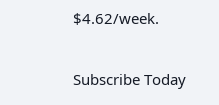$4.62/week.

Subscribe Today